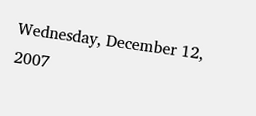Wednesday, December 12, 2007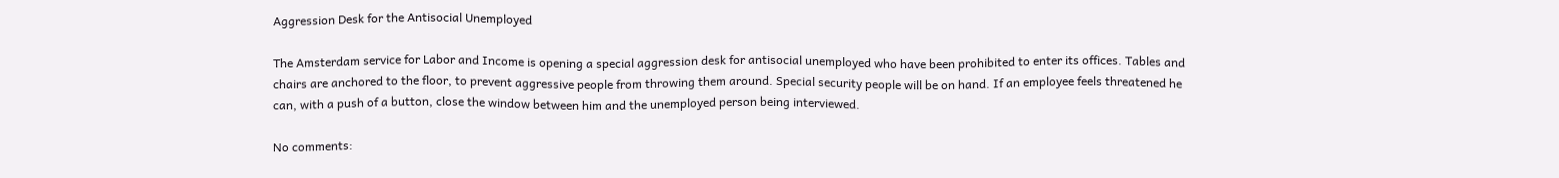Aggression Desk for the Antisocial Unemployed

The Amsterdam service for Labor and Income is opening a special aggression desk for antisocial unemployed who have been prohibited to enter its offices. Tables and chairs are anchored to the floor, to prevent aggressive people from throwing them around. Special security people will be on hand. If an employee feels threatened he can, with a push of a button, close the window between him and the unemployed person being interviewed.

No comments: